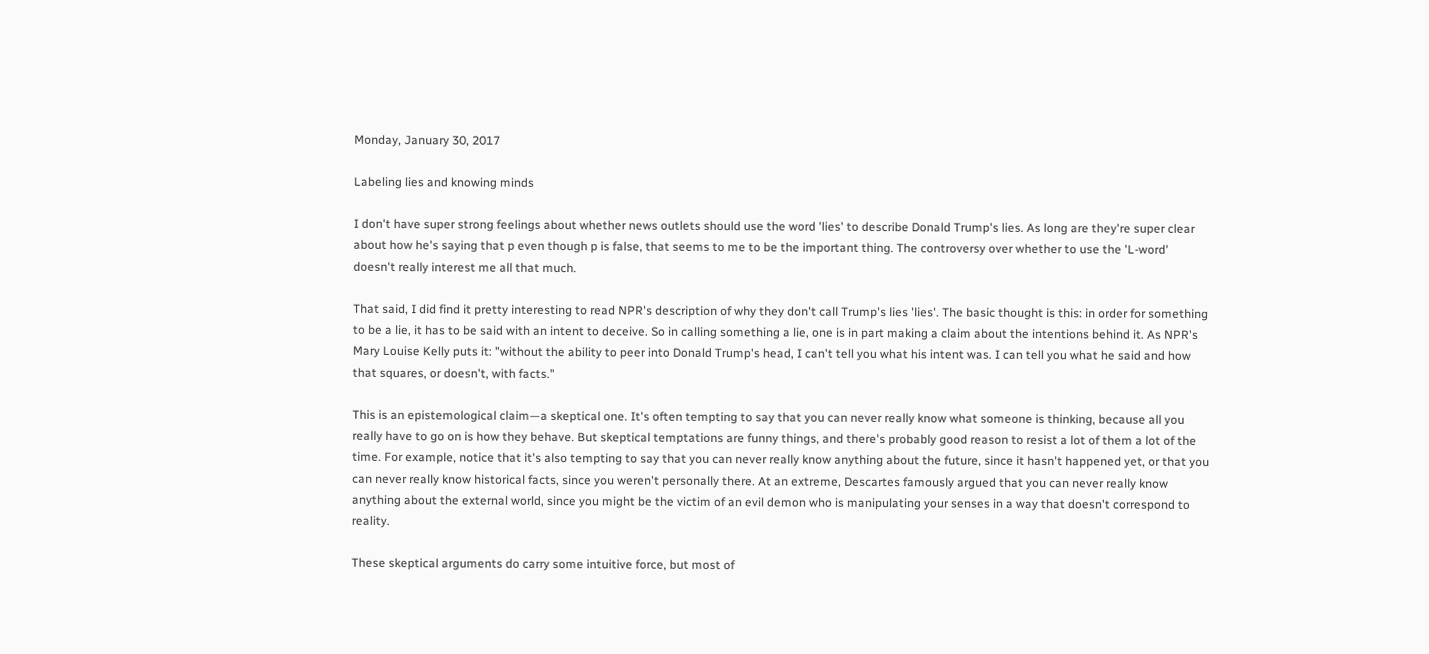Monday, January 30, 2017

Labeling lies and knowing minds

I don't have super strong feelings about whether news outlets should use the word 'lies' to describe Donald Trump's lies. As long are they're super clear about how he's saying that p even though p is false, that seems to me to be the important thing. The controversy over whether to use the 'L-word' doesn't really interest me all that much.

That said, I did find it pretty interesting to read NPR's description of why they don't call Trump's lies 'lies'. The basic thought is this: in order for something to be a lie, it has to be said with an intent to deceive. So in calling something a lie, one is in part making a claim about the intentions behind it. As NPR's Mary Louise Kelly puts it: "without the ability to peer into Donald Trump's head, I can't tell you what his intent was. I can tell you what he said and how that squares, or doesn't, with facts."

This is an epistemological claim—a skeptical one. It's often tempting to say that you can never really know what someone is thinking, because all you really have to go on is how they behave. But skeptical temptations are funny things, and there's probably good reason to resist a lot of them a lot of the time. For example, notice that it's also tempting to say that you can never really know anything about the future, since it hasn't happened yet, or that you can never really know historical facts, since you weren't personally there. At an extreme, Descartes famously argued that you can never really know anything about the external world, since you might be the victim of an evil demon who is manipulating your senses in a way that doesn't correspond to reality.

These skeptical arguments do carry some intuitive force, but most of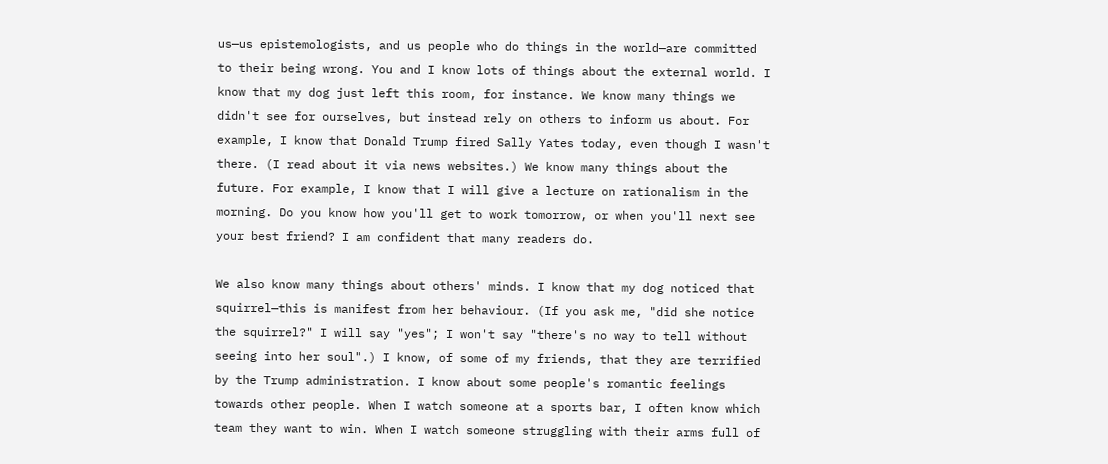us—us epistemologists, and us people who do things in the world—are committed to their being wrong. You and I know lots of things about the external world. I know that my dog just left this room, for instance. We know many things we didn't see for ourselves, but instead rely on others to inform us about. For example, I know that Donald Trump fired Sally Yates today, even though I wasn't there. (I read about it via news websites.) We know many things about the future. For example, I know that I will give a lecture on rationalism in the morning. Do you know how you'll get to work tomorrow, or when you'll next see your best friend? I am confident that many readers do.

We also know many things about others' minds. I know that my dog noticed that squirrel—this is manifest from her behaviour. (If you ask me, "did she notice the squirrel?" I will say "yes"; I won't say "there's no way to tell without seeing into her soul".) I know, of some of my friends, that they are terrified by the Trump administration. I know about some people's romantic feelings towards other people. When I watch someone at a sports bar, I often know which team they want to win. When I watch someone struggling with their arms full of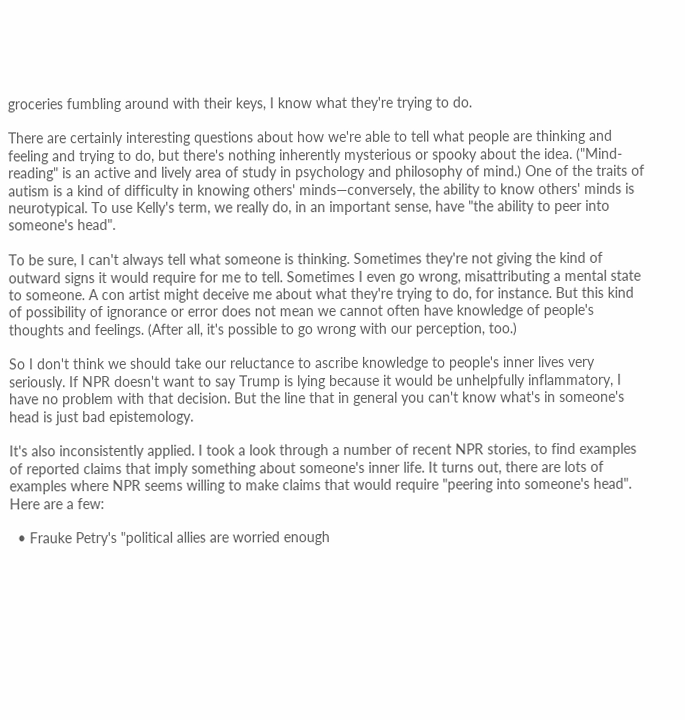groceries fumbling around with their keys, I know what they're trying to do.

There are certainly interesting questions about how we're able to tell what people are thinking and feeling and trying to do, but there's nothing inherently mysterious or spooky about the idea. ("Mind-reading" is an active and lively area of study in psychology and philosophy of mind.) One of the traits of autism is a kind of difficulty in knowing others' minds—conversely, the ability to know others' minds is neurotypical. To use Kelly's term, we really do, in an important sense, have "the ability to peer into someone's head".

To be sure, I can't always tell what someone is thinking. Sometimes they're not giving the kind of outward signs it would require for me to tell. Sometimes I even go wrong, misattributing a mental state to someone. A con artist might deceive me about what they're trying to do, for instance. But this kind of possibility of ignorance or error does not mean we cannot often have knowledge of people's thoughts and feelings. (After all, it's possible to go wrong with our perception, too.)

So I don't think we should take our reluctance to ascribe knowledge to people's inner lives very seriously. If NPR doesn't want to say Trump is lying because it would be unhelpfully inflammatory, I have no problem with that decision. But the line that in general you can't know what's in someone's head is just bad epistemology.

It's also inconsistently applied. I took a look through a number of recent NPR stories, to find examples of reported claims that imply something about someone's inner life. It turns out, there are lots of examples where NPR seems willing to make claims that would require "peering into someone's head". Here are a few:

  • Frauke Petry's "political allies are worried enough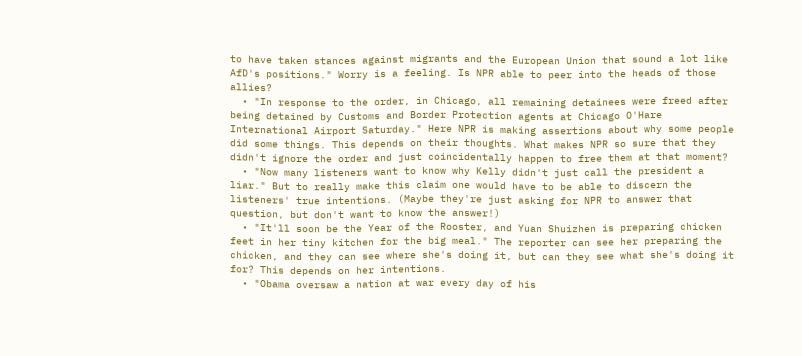to have taken stances against migrants and the European Union that sound a lot like AfD's positions." Worry is a feeling. Is NPR able to peer into the heads of those allies?
  • "In response to the order, in Chicago, all remaining detainees were freed after being detained by Customs and Border Protection agents at Chicago O'Hare International Airport Saturday." Here NPR is making assertions about why some people did some things. This depends on their thoughts. What makes NPR so sure that they didn't ignore the order and just coincidentally happen to free them at that moment?
  • "Now many listeners want to know why Kelly didn't just call the president a liar." But to really make this claim one would have to be able to discern the listeners' true intentions. (Maybe they're just asking for NPR to answer that question, but don't want to know the answer!)
  • "It'll soon be the Year of the Rooster, and Yuan Shuizhen is preparing chicken feet in her tiny kitchen for the big meal." The reporter can see her preparing the chicken, and they can see where she's doing it, but can they see what she's doing it for? This depends on her intentions.
  • "Obama oversaw a nation at war every day of his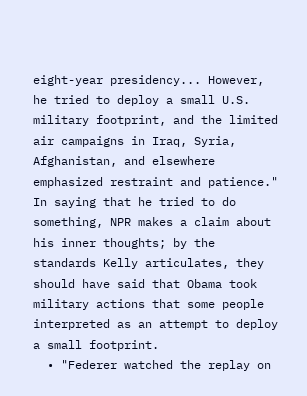eight-year presidency... However, he tried to deploy a small U.S. military footprint, and the limited air campaigns in Iraq, Syria, Afghanistan, and elsewhere emphasized restraint and patience." In saying that he tried to do something, NPR makes a claim about his inner thoughts; by the standards Kelly articulates, they should have said that Obama took military actions that some people interpreted as an attempt to deploy a small footprint.
  • "Federer watched the replay on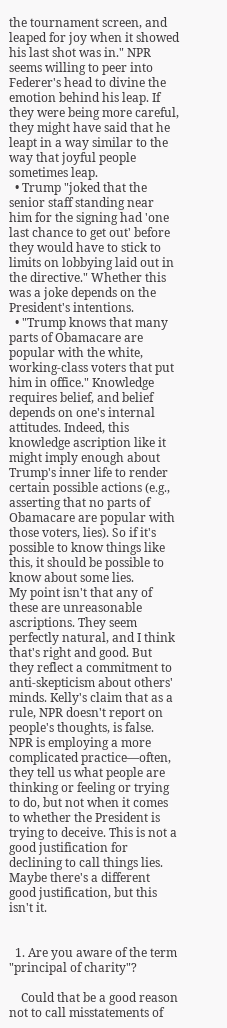the tournament screen, and leaped for joy when it showed his last shot was in." NPR seems willing to peer into Federer's head to divine the emotion behind his leap. If they were being more careful, they might have said that he leapt in a way similar to the way that joyful people sometimes leap.
  • Trump "joked that the senior staff standing near him for the signing had 'one last chance to get out' before they would have to stick to limits on lobbying laid out in the directive." Whether this was a joke depends on the President's intentions.
  • "Trump knows that many parts of Obamacare are popular with the white, working-class voters that put him in office." Knowledge requires belief, and belief depends on one's internal attitudes. Indeed, this knowledge ascription like it might imply enough about Trump's inner life to render certain possible actions (e.g., asserting that no parts of Obamacare are popular with those voters, lies). So if it's possible to know things like this, it should be possible to know about some lies.
My point isn't that any of these are unreasonable ascriptions. They seem perfectly natural, and I think that's right and good. But they reflect a commitment to anti-skepticism about others' minds. Kelly's claim that as a rule, NPR doesn't report on people's thoughts, is false. NPR is employing a more complicated practice—often, they tell us what people are thinking or feeling or trying to do, but not when it comes to whether the President is trying to deceive. This is not a good justification for declining to call things lies. Maybe there's a different good justification, but this isn't it.


  1. Are you aware of the term "principal of charity"?

    Could that be a good reason not to call misstatements of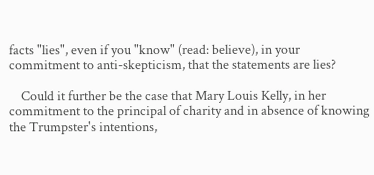facts "lies", even if you "know" (read: believe), in your commitment to anti-skepticism, that the statements are lies?

    Could it further be the case that Mary Louis Kelly, in her commitment to the principal of charity and in absence of knowing the Trumpster's intentions,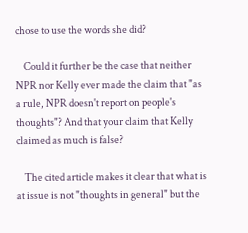chose to use the words she did?

    Could it further be the case that neither NPR nor Kelly ever made the claim that "as a rule, NPR doesn't report on people's thoughts"? And that your claim that Kelly claimed as much is false?

    The cited article makes it clear that what is at issue is not "thoughts in general" but the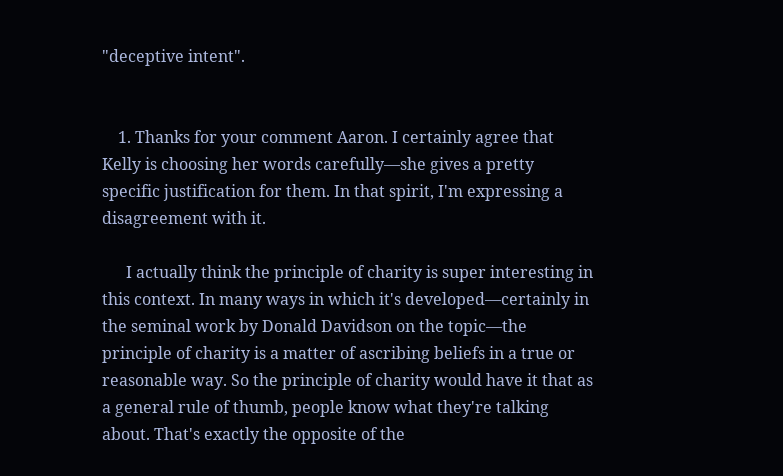"deceptive intent".


    1. Thanks for your comment Aaron. I certainly agree that Kelly is choosing her words carefully—she gives a pretty specific justification for them. In that spirit, I'm expressing a disagreement with it.

      I actually think the principle of charity is super interesting in this context. In many ways in which it's developed—certainly in the seminal work by Donald Davidson on the topic—the principle of charity is a matter of ascribing beliefs in a true or reasonable way. So the principle of charity would have it that as a general rule of thumb, people know what they're talking about. That's exactly the opposite of the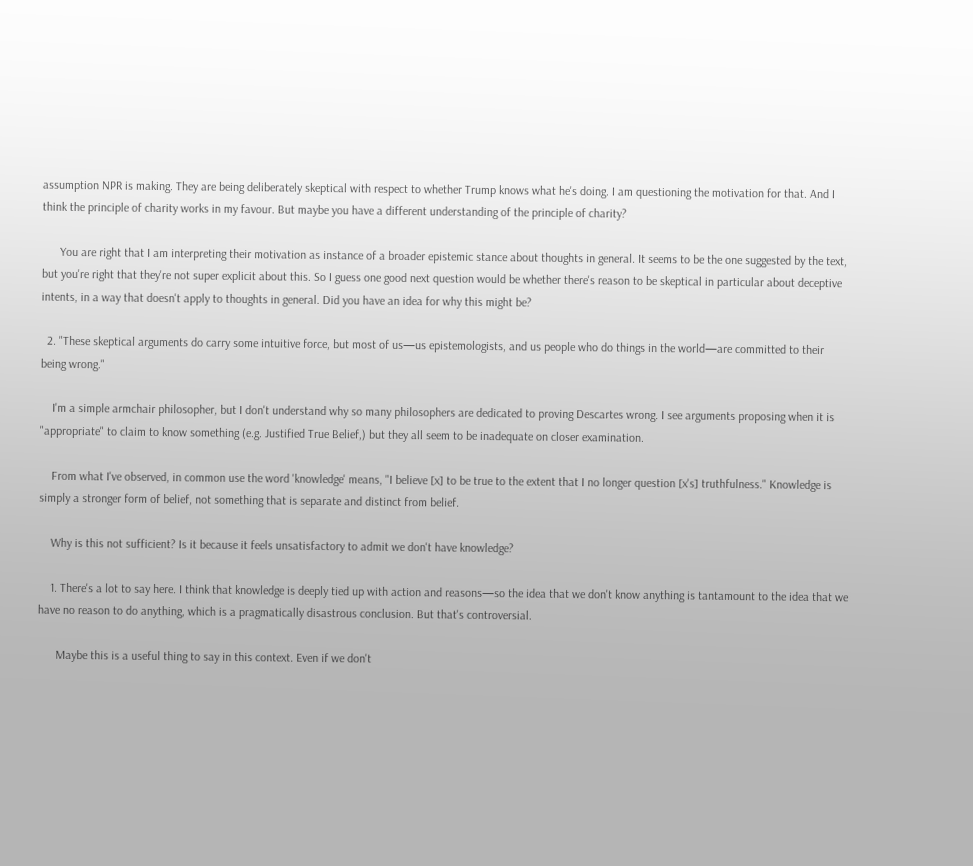assumption NPR is making. They are being deliberately skeptical with respect to whether Trump knows what he's doing. I am questioning the motivation for that. And I think the principle of charity works in my favour. But maybe you have a different understanding of the principle of charity?

      You are right that I am interpreting their motivation as instance of a broader epistemic stance about thoughts in general. It seems to be the one suggested by the text, but you're right that they're not super explicit about this. So I guess one good next question would be whether there's reason to be skeptical in particular about deceptive intents, in a way that doesn't apply to thoughts in general. Did you have an idea for why this might be?

  2. "These skeptical arguments do carry some intuitive force, but most of us—us epistemologists, and us people who do things in the world—are committed to their being wrong."

    I'm a simple armchair philosopher, but I don't understand why so many philosophers are dedicated to proving Descartes wrong. I see arguments proposing when it is "appropriate" to claim to know something (e.g. Justified True Belief,) but they all seem to be inadequate on closer examination.

    From what I've observed, in common use the word 'knowledge' means, "I believe [x] to be true to the extent that I no longer question [x's] truthfulness." Knowledge is simply a stronger form of belief, not something that is separate and distinct from belief.

    Why is this not sufficient? Is it because it feels unsatisfactory to admit we don't have knowledge?

    1. There's a lot to say here. I think that knowledge is deeply tied up with action and reasons—so the idea that we don't know anything is tantamount to the idea that we have no reason to do anything, which is a pragmatically disastrous conclusion. But that's controversial.

      Maybe this is a useful thing to say in this context. Even if we don't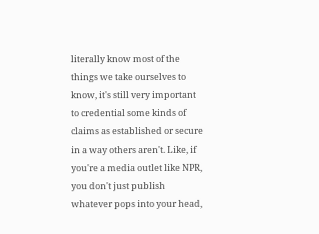literally know most of the things we take ourselves to know, it's still very important to credential some kinds of claims as established or secure in a way others aren't. Like, if you're a media outlet like NPR, you don't just publish whatever pops into your head,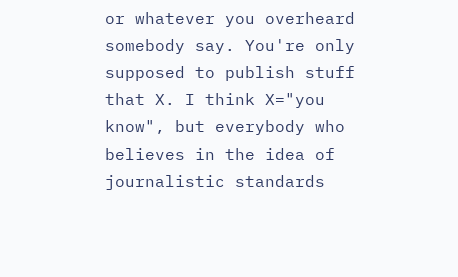or whatever you overheard somebody say. You're only supposed to publish stuff that X. I think X="you know", but everybody who believes in the idea of journalistic standards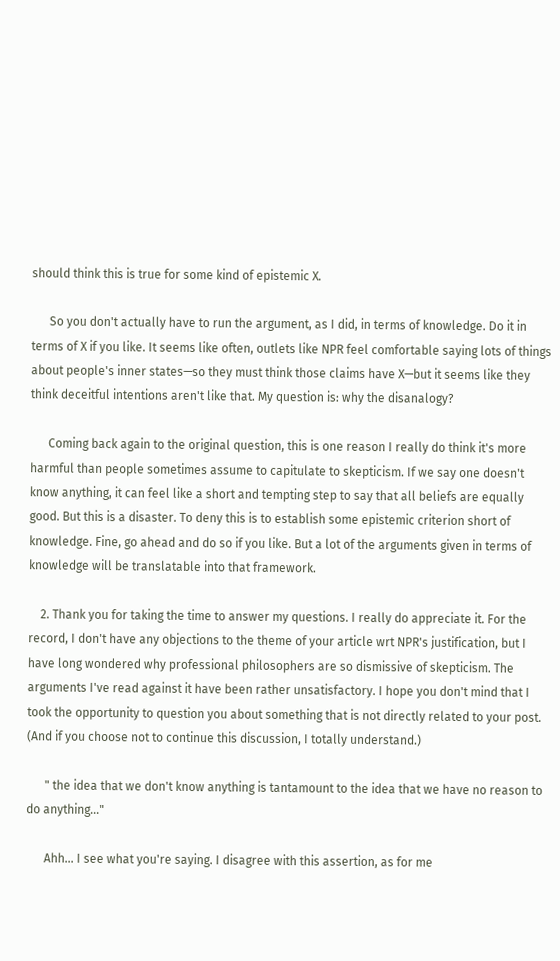should think this is true for some kind of epistemic X.

      So you don't actually have to run the argument, as I did, in terms of knowledge. Do it in terms of X if you like. It seems like often, outlets like NPR feel comfortable saying lots of things about people's inner states—so they must think those claims have X—but it seems like they think deceitful intentions aren't like that. My question is: why the disanalogy?

      Coming back again to the original question, this is one reason I really do think it's more harmful than people sometimes assume to capitulate to skepticism. If we say one doesn't know anything, it can feel like a short and tempting step to say that all beliefs are equally good. But this is a disaster. To deny this is to establish some epistemic criterion short of knowledge. Fine, go ahead and do so if you like. But a lot of the arguments given in terms of knowledge will be translatable into that framework.

    2. Thank you for taking the time to answer my questions. I really do appreciate it. For the record, I don't have any objections to the theme of your article wrt NPR's justification, but I have long wondered why professional philosophers are so dismissive of skepticism. The arguments I've read against it have been rather unsatisfactory. I hope you don't mind that I took the opportunity to question you about something that is not directly related to your post. (And if you choose not to continue this discussion, I totally understand.)

      " the idea that we don't know anything is tantamount to the idea that we have no reason to do anything..."

      Ahh... I see what you're saying. I disagree with this assertion, as for me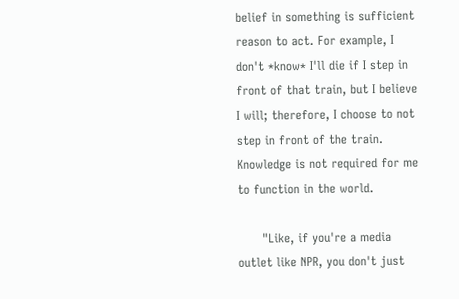belief in something is sufficient reason to act. For example, I don't *know* I'll die if I step in front of that train, but I believe I will; therefore, I choose to not step in front of the train. Knowledge is not required for me to function in the world.

      "Like, if you're a media outlet like NPR, you don't just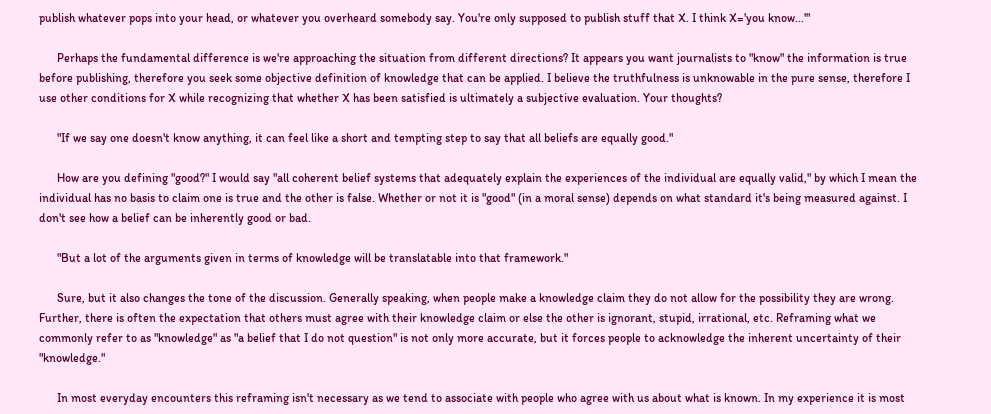publish whatever pops into your head, or whatever you overheard somebody say. You're only supposed to publish stuff that X. I think X='you know...'"

      Perhaps the fundamental difference is we're approaching the situation from different directions? It appears you want journalists to "know" the information is true before publishing, therefore you seek some objective definition of knowledge that can be applied. I believe the truthfulness is unknowable in the pure sense, therefore I use other conditions for X while recognizing that whether X has been satisfied is ultimately a subjective evaluation. Your thoughts?

      "If we say one doesn't know anything, it can feel like a short and tempting step to say that all beliefs are equally good."

      How are you defining "good?" I would say "all coherent belief systems that adequately explain the experiences of the individual are equally valid," by which I mean the individual has no basis to claim one is true and the other is false. Whether or not it is "good" (in a moral sense) depends on what standard it's being measured against. I don't see how a belief can be inherently good or bad.

      "But a lot of the arguments given in terms of knowledge will be translatable into that framework."

      Sure, but it also changes the tone of the discussion. Generally speaking, when people make a knowledge claim they do not allow for the possibility they are wrong. Further, there is often the expectation that others must agree with their knowledge claim or else the other is ignorant, stupid, irrational, etc. Reframing what we commonly refer to as "knowledge" as "a belief that I do not question" is not only more accurate, but it forces people to acknowledge the inherent uncertainty of their "knowledge."

      In most everyday encounters this reframing isn't necessary as we tend to associate with people who agree with us about what is known. In my experience it is most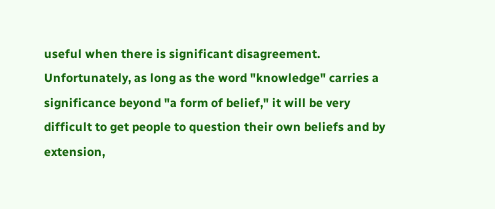useful when there is significant disagreement. Unfortunately, as long as the word "knowledge" carries a significance beyond "a form of belief," it will be very difficult to get people to question their own beliefs and by extension,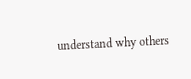understand why others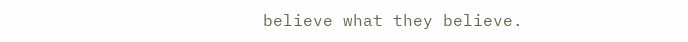believe what they believe.